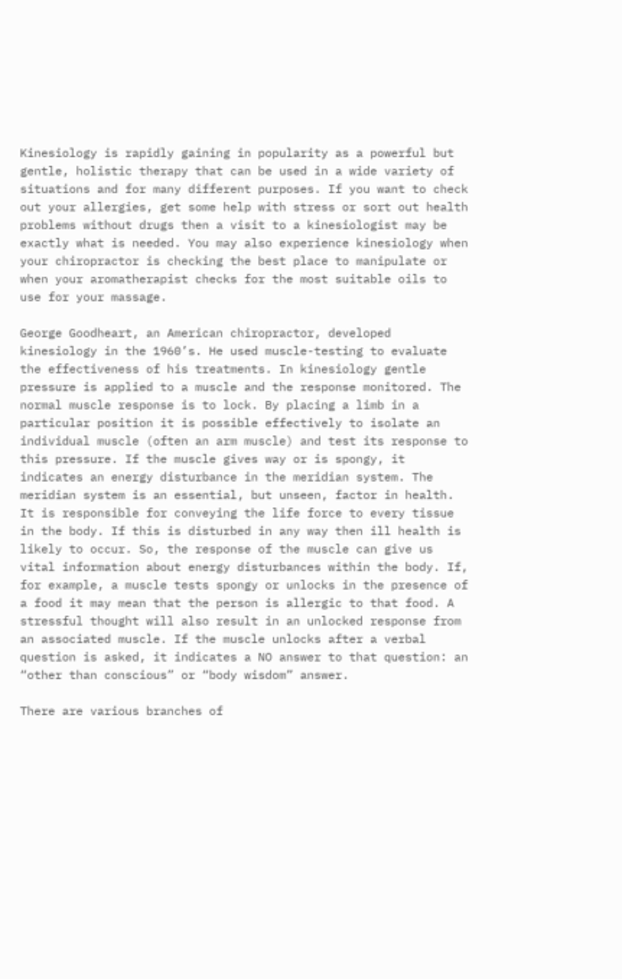Kinesiology is rapidly gaining in popularity as a powerful but gentle, holistic therapy that can be used in a wide variety of situations and for many different purposes. If you want to check out your allergies, get some help with stress or sort out health problems without drugs then a visit to a kinesiologist may be exactly what is needed. You may also experience kinesiology when your chiropractor is checking the best place to manipulate or when your aromatherapist checks for the most suitable oils to use for your massage.

George Goodheart, an American chiropractor, developed kinesiology in the 1960’s. He used muscle-testing to evaluate the effectiveness of his treatments. In kinesiology gentle pressure is applied to a muscle and the response monitored. The normal muscle response is to lock. By placing a limb in a particular position it is possible effectively to isolate an individual muscle (often an arm muscle) and test its response to this pressure. If the muscle gives way or is spongy, it indicates an energy disturbance in the meridian system. The meridian system is an essential, but unseen, factor in health. It is responsible for conveying the life force to every tissue in the body. If this is disturbed in any way then ill health is likely to occur. So, the response of the muscle can give us vital information about energy disturbances within the body. If, for example, a muscle tests spongy or unlocks in the presence of a food it may mean that the person is allergic to that food. A stressful thought will also result in an unlocked response from an associated muscle. If the muscle unlocks after a verbal question is asked, it indicates a NO answer to that question: an “other than conscious” or “body wisdom” answer.

There are various branches of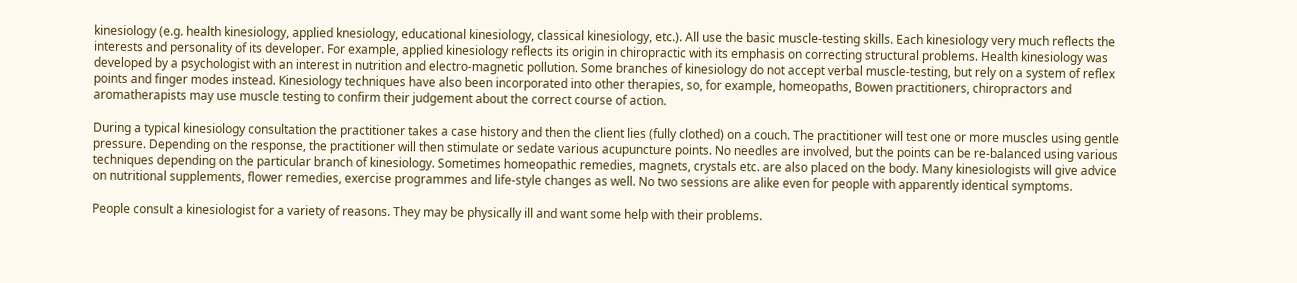kinesiology (e.g. health kinesiology, applied knesiology, educational kinesiology, classical kinesiology, etc.). All use the basic muscle-testing skills. Each kinesiology very much reflects the interests and personality of its developer. For example, applied kinesiology reflects its origin in chiropractic with its emphasis on correcting structural problems. Health kinesiology was developed by a psychologist with an interest in nutrition and electro-magnetic pollution. Some branches of kinesiology do not accept verbal muscle-testing, but rely on a system of reflex points and finger modes instead. Kinesiology techniques have also been incorporated into other therapies, so, for example, homeopaths, Bowen practitioners, chiropractors and aromatherapists may use muscle testing to confirm their judgement about the correct course of action.

During a typical kinesiology consultation the practitioner takes a case history and then the client lies (fully clothed) on a couch. The practitioner will test one or more muscles using gentle pressure. Depending on the response, the practitioner will then stimulate or sedate various acupuncture points. No needles are involved, but the points can be re-balanced using various techniques depending on the particular branch of kinesiology. Sometimes homeopathic remedies, magnets, crystals etc. are also placed on the body. Many kinesiologists will give advice on nutritional supplements, flower remedies, exercise programmes and life-style changes as well. No two sessions are alike even for people with apparently identical symptoms.

People consult a kinesiologist for a variety of reasons. They may be physically ill and want some help with their problems.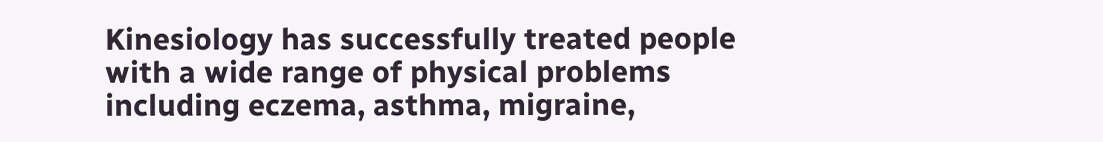Kinesiology has successfully treated people with a wide range of physical problems including eczema, asthma, migraine,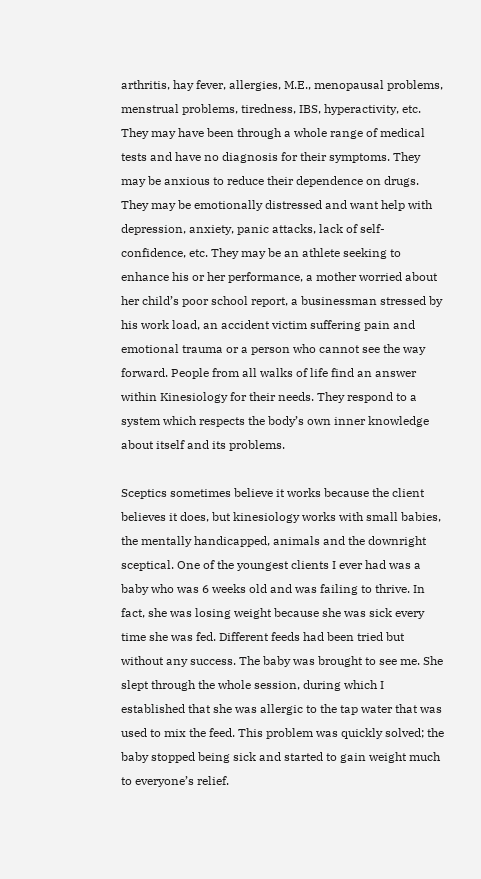arthritis, hay fever, allergies, M.E., menopausal problems, menstrual problems, tiredness, IBS, hyperactivity, etc. They may have been through a whole range of medical tests and have no diagnosis for their symptoms. They may be anxious to reduce their dependence on drugs. They may be emotionally distressed and want help with depression, anxiety, panic attacks, lack of self-confidence, etc. They may be an athlete seeking to enhance his or her performance, a mother worried about her child’s poor school report, a businessman stressed by his work load, an accident victim suffering pain and emotional trauma or a person who cannot see the way forward. People from all walks of life find an answer within Kinesiology for their needs. They respond to a system which respects the body’s own inner knowledge about itself and its problems.

Sceptics sometimes believe it works because the client believes it does, but kinesiology works with small babies, the mentally handicapped, animals and the downright sceptical. One of the youngest clients I ever had was a baby who was 6 weeks old and was failing to thrive. In fact, she was losing weight because she was sick every time she was fed. Different feeds had been tried but without any success. The baby was brought to see me. She slept through the whole session, during which I established that she was allergic to the tap water that was used to mix the feed. This problem was quickly solved; the baby stopped being sick and started to gain weight much to everyone’s relief.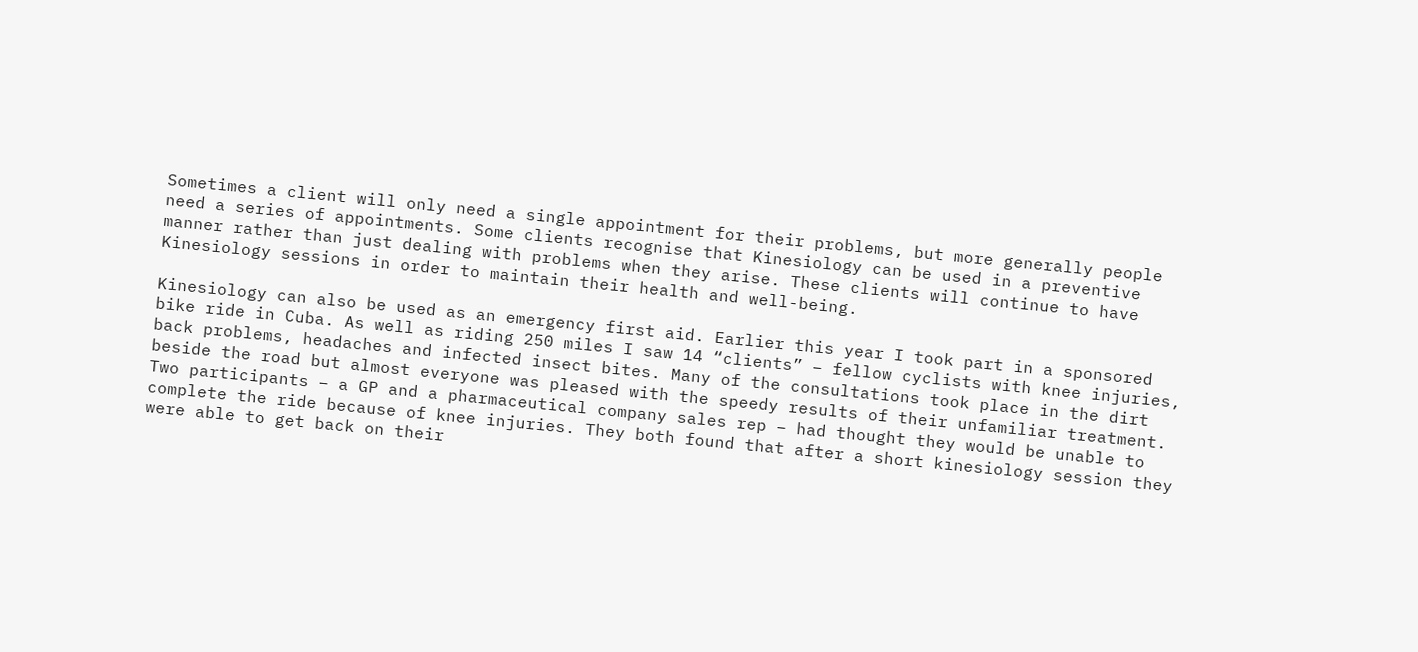Sometimes a client will only need a single appointment for their problems, but more generally people need a series of appointments. Some clients recognise that Kinesiology can be used in a preventive manner rather than just dealing with problems when they arise. These clients will continue to have Kinesiology sessions in order to maintain their health and well-being.

Kinesiology can also be used as an emergency first aid. Earlier this year I took part in a sponsored bike ride in Cuba. As well as riding 250 miles I saw 14 “clients” – fellow cyclists with knee injuries, back problems, headaches and infected insect bites. Many of the consultations took place in the dirt beside the road but almost everyone was pleased with the speedy results of their unfamiliar treatment. Two participants – a GP and a pharmaceutical company sales rep – had thought they would be unable to complete the ride because of knee injuries. They both found that after a short kinesiology session they were able to get back on their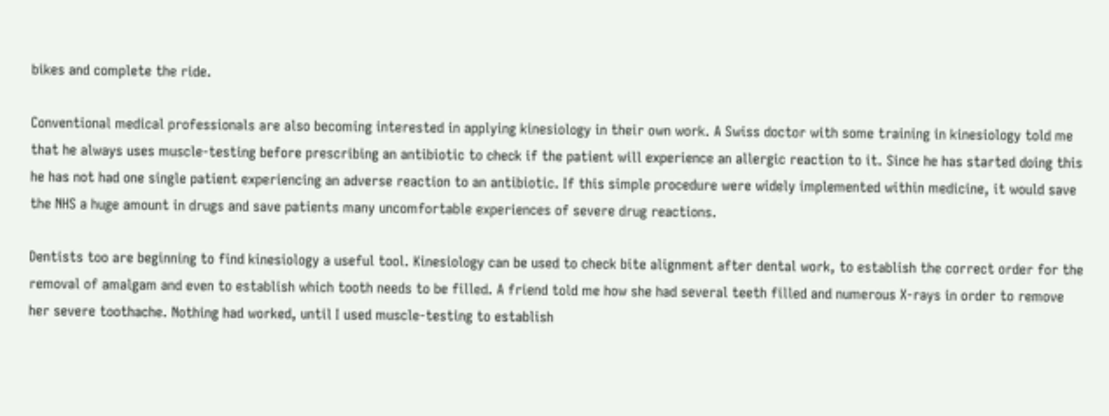bikes and complete the ride.

Conventional medical professionals are also becoming interested in applying kinesiology in their own work. A Swiss doctor with some training in kinesiology told me that he always uses muscle-testing before prescribing an antibiotic to check if the patient will experience an allergic reaction to it. Since he has started doing this he has not had one single patient experiencing an adverse reaction to an antibiotic. If this simple procedure were widely implemented within medicine, it would save the NHS a huge amount in drugs and save patients many uncomfortable experiences of severe drug reactions.

Dentists too are beginning to find kinesiology a useful tool. Kinesiology can be used to check bite alignment after dental work, to establish the correct order for the removal of amalgam and even to establish which tooth needs to be filled. A friend told me how she had several teeth filled and numerous X-rays in order to remove her severe toothache. Nothing had worked, until I used muscle-testing to establish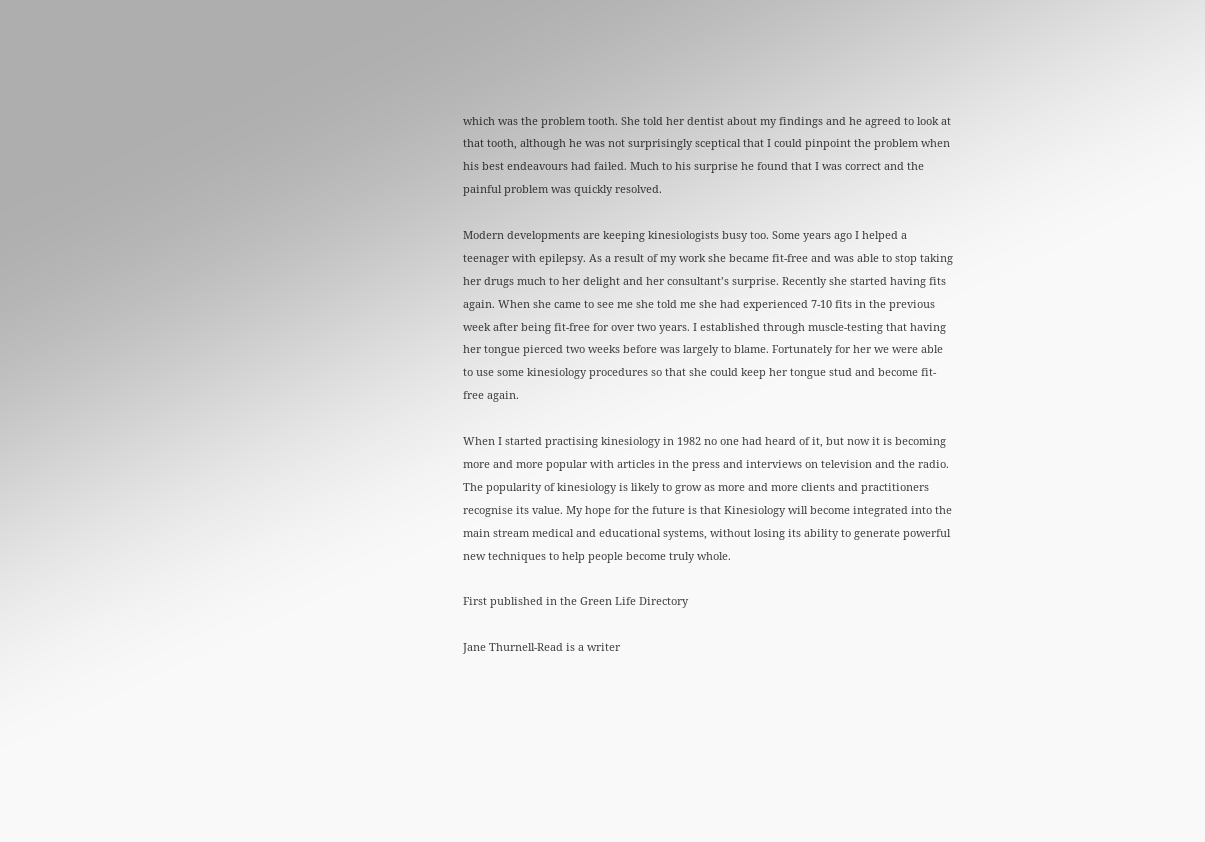which was the problem tooth. She told her dentist about my findings and he agreed to look at that tooth, although he was not surprisingly sceptical that I could pinpoint the problem when his best endeavours had failed. Much to his surprise he found that I was correct and the painful problem was quickly resolved.

Modern developments are keeping kinesiologists busy too. Some years ago I helped a teenager with epilepsy. As a result of my work she became fit-free and was able to stop taking her drugs much to her delight and her consultant’s surprise. Recently she started having fits again. When she came to see me she told me she had experienced 7-10 fits in the previous week after being fit-free for over two years. I established through muscle-testing that having her tongue pierced two weeks before was largely to blame. Fortunately for her we were able to use some kinesiology procedures so that she could keep her tongue stud and become fit-free again.

When I started practising kinesiology in 1982 no one had heard of it, but now it is becoming more and more popular with articles in the press and interviews on television and the radio. The popularity of kinesiology is likely to grow as more and more clients and practitioners recognise its value. My hope for the future is that Kinesiology will become integrated into the main stream medical and educational systems, without losing its ability to generate powerful new techniques to help people become truly whole.

First published in the Green Life Directory

Jane Thurnell-Read is a writer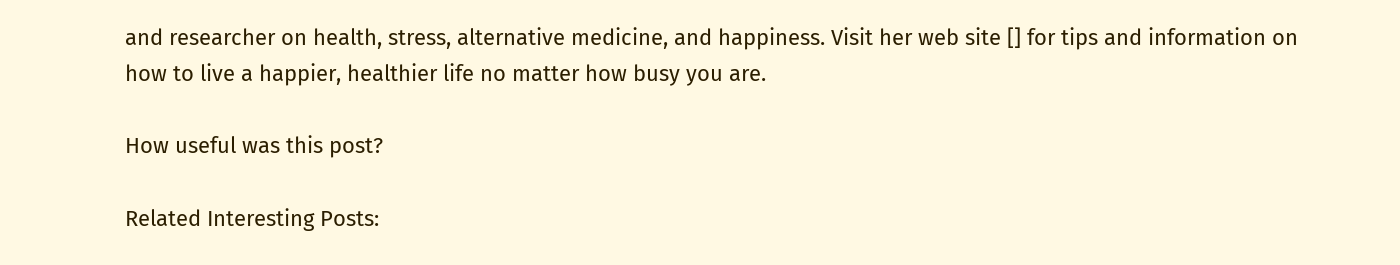and researcher on health, stress, alternative medicine, and happiness. Visit her web site [] for tips and information on how to live a happier, healthier life no matter how busy you are.

How useful was this post?

Related Interesting Posts: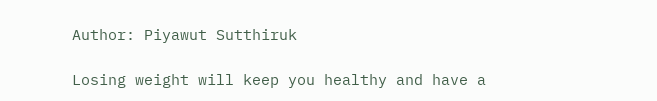Author: Piyawut Sutthiruk

Losing weight will keep you healthy and have a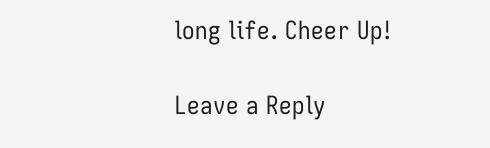long life. Cheer Up!

Leave a Reply